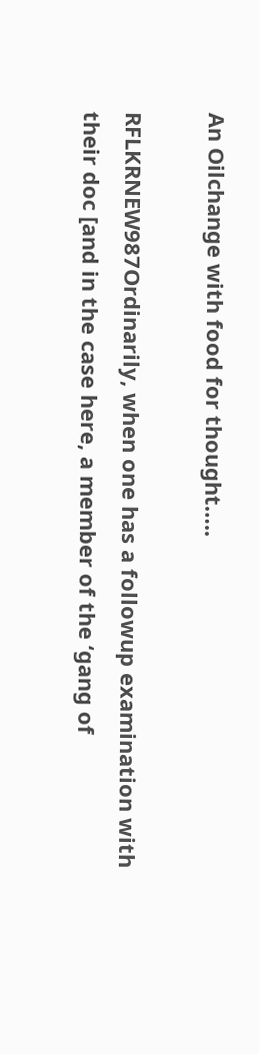An Oilchange with food for thought…..

RFLKRNEW987Ordinarily, when one has a followup examination with their doc [and in the case here, a member of the ‘gang of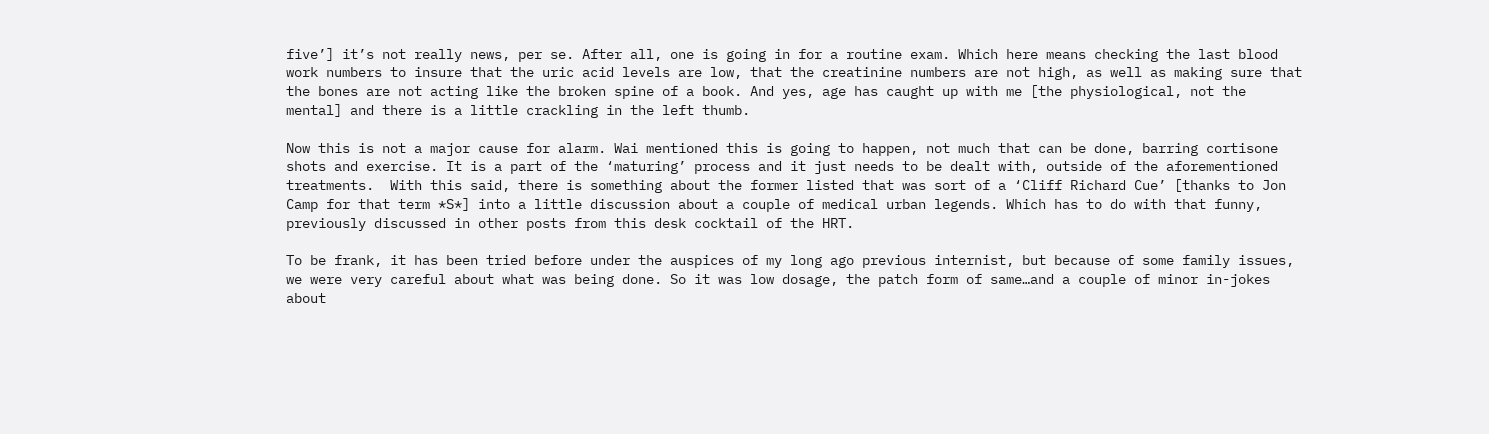five’] it’s not really news, per se. After all, one is going in for a routine exam. Which here means checking the last blood work numbers to insure that the uric acid levels are low, that the creatinine numbers are not high, as well as making sure that the bones are not acting like the broken spine of a book. And yes, age has caught up with me [the physiological, not the mental] and there is a little crackling in the left thumb.

Now this is not a major cause for alarm. Wai mentioned this is going to happen, not much that can be done, barring cortisone shots and exercise. It is a part of the ‘maturing’ process and it just needs to be dealt with, outside of the aforementioned treatments.  With this said, there is something about the former listed that was sort of a ‘Cliff Richard Cue’ [thanks to Jon Camp for that term *S*] into a little discussion about a couple of medical urban legends. Which has to do with that funny, previously discussed in other posts from this desk cocktail of the HRT.

To be frank, it has been tried before under the auspices of my long ago previous internist, but because of some family issues, we were very careful about what was being done. So it was low dosage, the patch form of same…and a couple of minor in-jokes about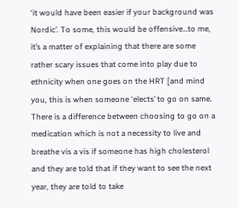‘it would have been easier if your background was Nordic’. To some, this would be offensive…to me, it’s a matter of explaining that there are some rather scary issues that come into play due to ethnicity when one goes on the HRT [and mind you, this is when someone ‘elects’ to go on same. There is a difference between choosing to go on a medication which is not a necessity to live and breathe vis a vis if someone has high cholesterol and they are told that if they want to see the next year, they are told to take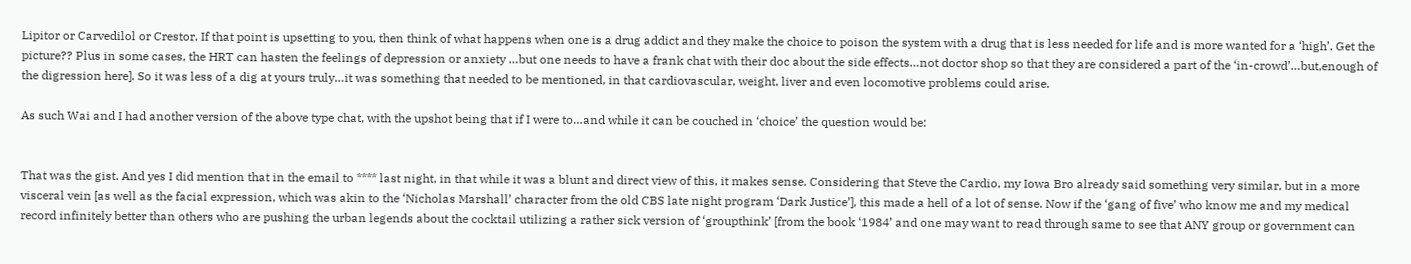Lipitor or Carvedilol or Crestor. If that point is upsetting to you, then think of what happens when one is a drug addict and they make the choice to poison the system with a drug that is less needed for life and is more wanted for a ‘high’. Get the picture?? Plus in some cases, the HRT can hasten the feelings of depression or anxiety …but one needs to have a frank chat with their doc about the side effects…not doctor shop so that they are considered a part of the ‘in-crowd’…but,enough of the digression here]. So it was less of a dig at yours truly…it was something that needed to be mentioned, in that cardiovascular, weight, liver and even locomotive problems could arise.

As such Wai and I had another version of the above type chat, with the upshot being that if I were to…and while it can be couched in ‘choice’ the question would be:


That was the gist. And yes I did mention that in the email to **** last night, in that while it was a blunt and direct view of this, it makes sense. Considering that Steve the Cardio, my Iowa Bro already said something very similar, but in a more visceral vein [as well as the facial expression, which was akin to the ‘Nicholas Marshall’ character from the old CBS late night program ‘Dark Justice’], this made a hell of a lot of sense. Now if the ‘gang of five’ who know me and my medical record infinitely better than others who are pushing the urban legends about the cocktail utilizing a rather sick version of ‘groupthink’ [from the book ‘1984’ and one may want to read through same to see that ANY group or government can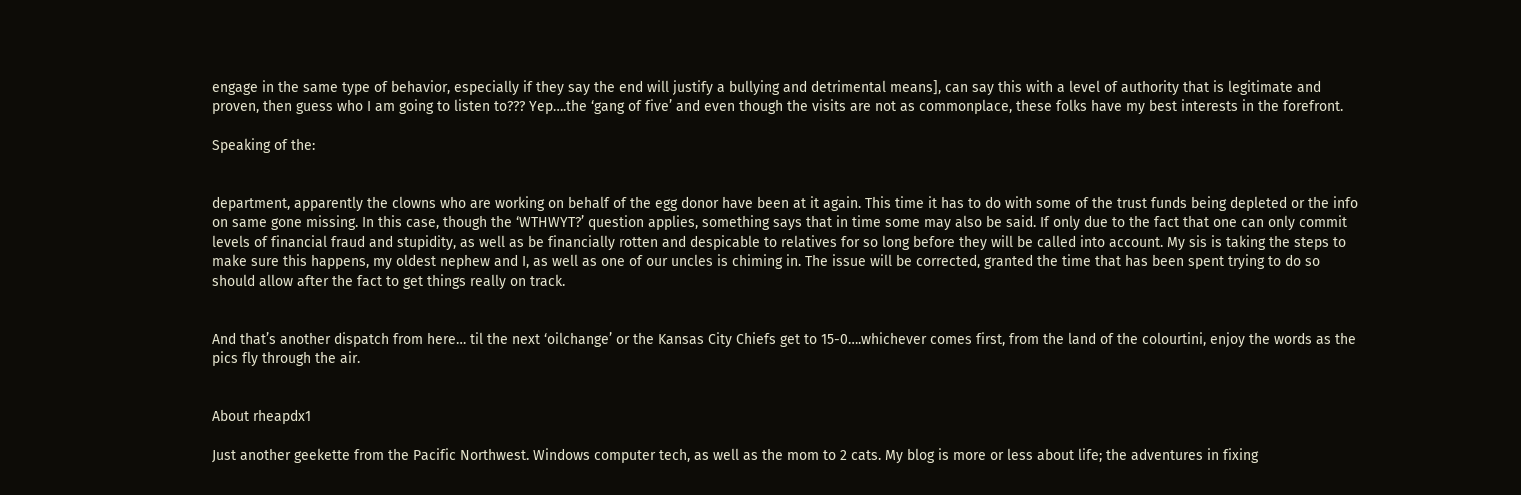engage in the same type of behavior, especially if they say the end will justify a bullying and detrimental means], can say this with a level of authority that is legitimate and proven, then guess who I am going to listen to??? Yep….the ‘gang of five’ and even though the visits are not as commonplace, these folks have my best interests in the forefront.

Speaking of the:


department, apparently the clowns who are working on behalf of the egg donor have been at it again. This time it has to do with some of the trust funds being depleted or the info on same gone missing. In this case, though the ‘WTHWYT?’ question applies, something says that in time some may also be said. If only due to the fact that one can only commit levels of financial fraud and stupidity, as well as be financially rotten and despicable to relatives for so long before they will be called into account. My sis is taking the steps to make sure this happens, my oldest nephew and I, as well as one of our uncles is chiming in. The issue will be corrected, granted the time that has been spent trying to do so should allow after the fact to get things really on track.


And that’s another dispatch from here… til the next ‘oilchange’ or the Kansas City Chiefs get to 15-0….whichever comes first, from the land of the colourtini, enjoy the words as the pics fly through the air.


About rheapdx1

Just another geekette from the Pacific Northwest. Windows computer tech, as well as the mom to 2 cats. My blog is more or less about life; the adventures in fixing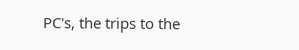PC's, the trips to the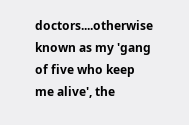doctors....otherwise known as my 'gang of five who keep me alive', the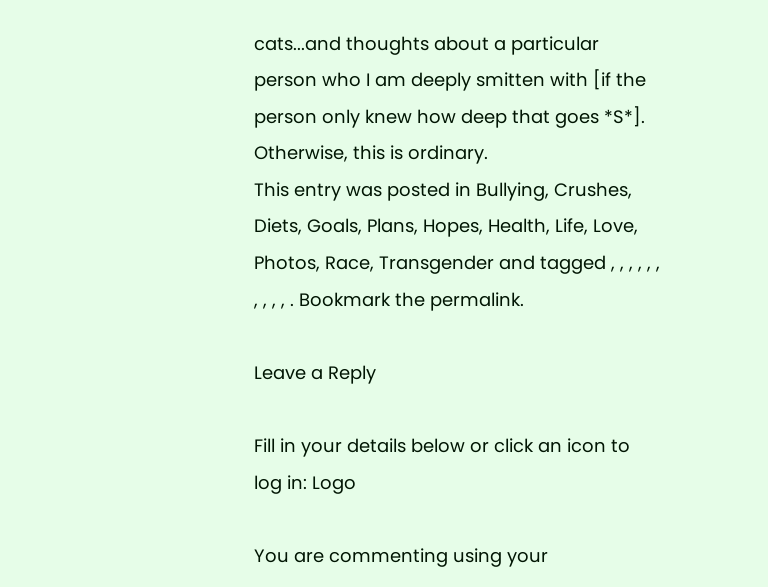cats...and thoughts about a particular person who I am deeply smitten with [if the person only knew how deep that goes *S*]. Otherwise, this is ordinary.
This entry was posted in Bullying, Crushes, Diets, Goals, Plans, Hopes, Health, Life, Love, Photos, Race, Transgender and tagged , , , , , , , , , , . Bookmark the permalink.

Leave a Reply

Fill in your details below or click an icon to log in: Logo

You are commenting using your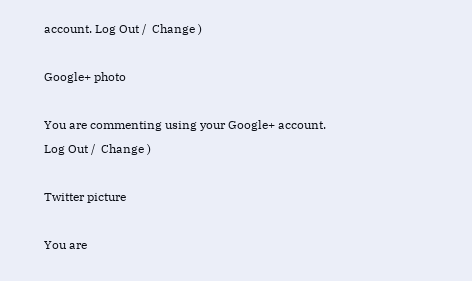account. Log Out /  Change )

Google+ photo

You are commenting using your Google+ account. Log Out /  Change )

Twitter picture

You are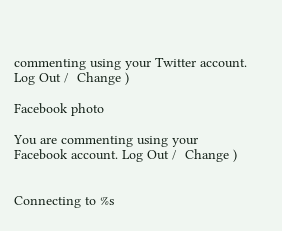commenting using your Twitter account. Log Out /  Change )

Facebook photo

You are commenting using your Facebook account. Log Out /  Change )


Connecting to %s